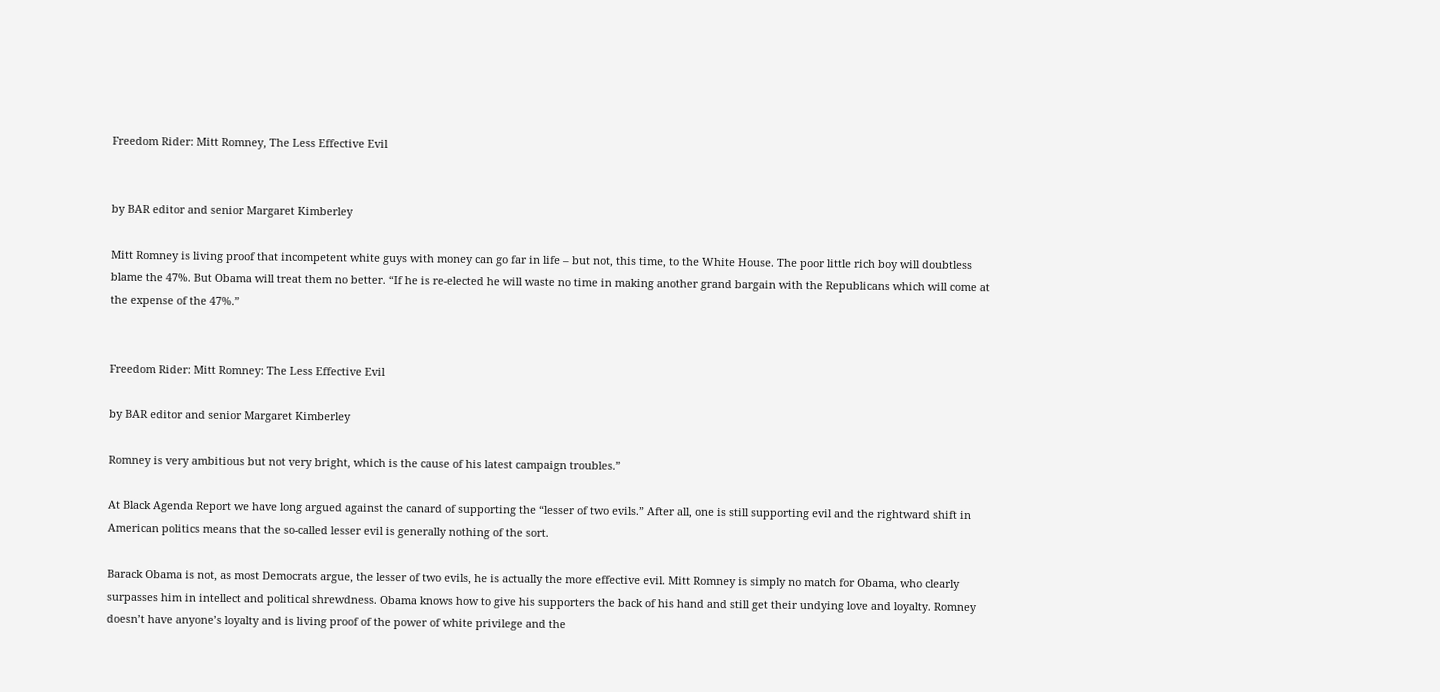Freedom Rider: Mitt Romney, The Less Effective Evil


by BAR editor and senior Margaret Kimberley

Mitt Romney is living proof that incompetent white guys with money can go far in life – but not, this time, to the White House. The poor little rich boy will doubtless blame the 47%. But Obama will treat them no better. “If he is re-elected he will waste no time in making another grand bargain with the Republicans which will come at the expense of the 47%.”


Freedom Rider: Mitt Romney: The Less Effective Evil

by BAR editor and senior Margaret Kimberley

Romney is very ambitious but not very bright, which is the cause of his latest campaign troubles.”

At Black Agenda Report we have long argued against the canard of supporting the “lesser of two evils.” After all, one is still supporting evil and the rightward shift in American politics means that the so-called lesser evil is generally nothing of the sort.

Barack Obama is not, as most Democrats argue, the lesser of two evils, he is actually the more effective evil. Mitt Romney is simply no match for Obama, who clearly surpasses him in intellect and political shrewdness. Obama knows how to give his supporters the back of his hand and still get their undying love and loyalty. Romney doesn’t have anyone’s loyalty and is living proof of the power of white privilege and the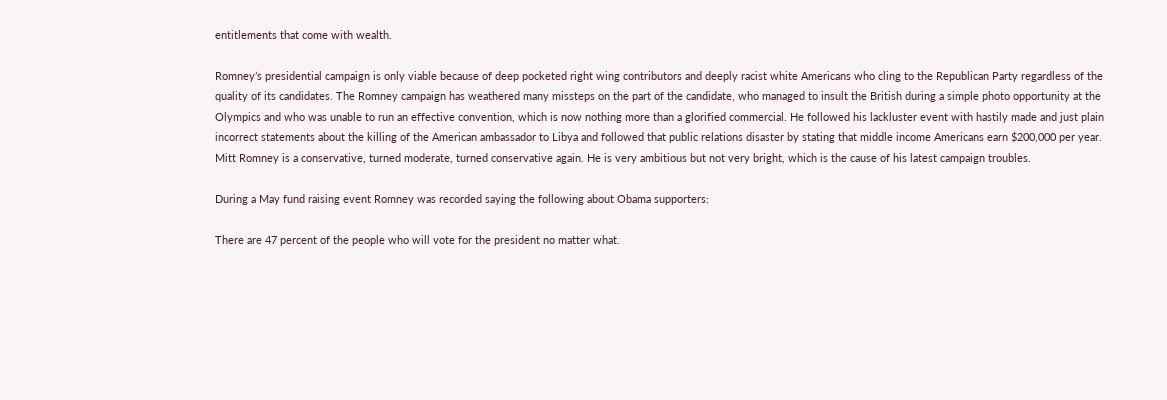entitlements that come with wealth.

Romney’s presidential campaign is only viable because of deep pocketed right wing contributors and deeply racist white Americans who cling to the Republican Party regardless of the quality of its candidates. The Romney campaign has weathered many missteps on the part of the candidate, who managed to insult the British during a simple photo opportunity at the Olympics and who was unable to run an effective convention, which is now nothing more than a glorified commercial. He followed his lackluster event with hastily made and just plain incorrect statements about the killing of the American ambassador to Libya and followed that public relations disaster by stating that middle income Americans earn $200,000 per year. Mitt Romney is a conservative, turned moderate, turned conservative again. He is very ambitious but not very bright, which is the cause of his latest campaign troubles.

During a May fund raising event Romney was recorded saying the following about Obama supporters:

There are 47 percent of the people who will vote for the president no matter what.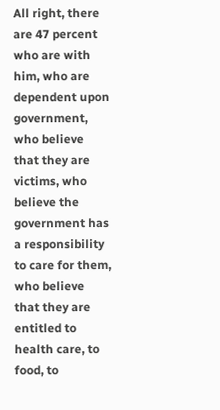All right, there are 47 percent who are with him, who are dependent upon government, who believe that they are victims, who believe the government has a responsibility to care for them, who believe that they are entitled to health care, to food, to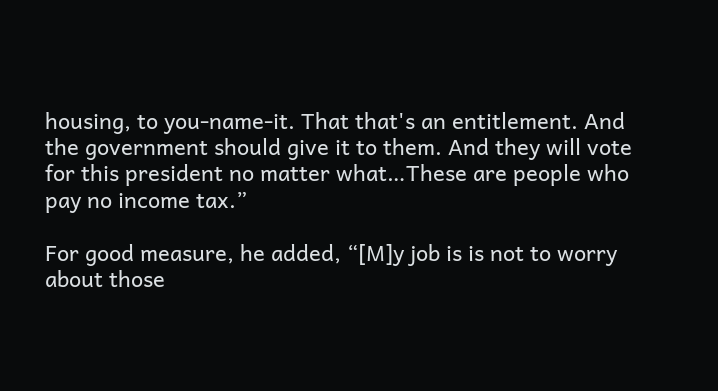housing, to you-name-it. That that's an entitlement. And the government should give it to them. And they will vote for this president no matter what…These are people who pay no income tax.”

For good measure, he added, “[M]y job is is not to worry about those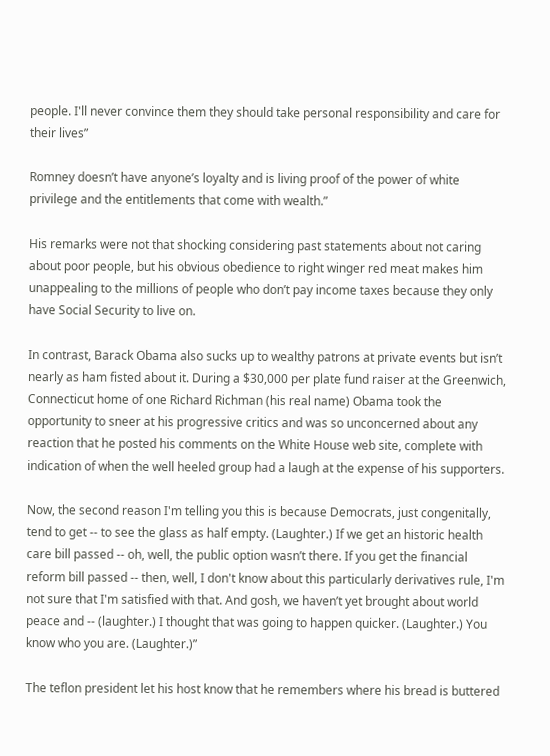people. I'll never convince them they should take personal responsibility and care for their lives”

Romney doesn’t have anyone’s loyalty and is living proof of the power of white privilege and the entitlements that come with wealth.”

His remarks were not that shocking considering past statements about not caring about poor people, but his obvious obedience to right winger red meat makes him unappealing to the millions of people who don’t pay income taxes because they only have Social Security to live on.

In contrast, Barack Obama also sucks up to wealthy patrons at private events but isn’t nearly as ham fisted about it. During a $30,000 per plate fund raiser at the Greenwich, Connecticut home of one Richard Richman (his real name) Obama took the opportunity to sneer at his progressive critics and was so unconcerned about any reaction that he posted his comments on the White House web site, complete with indication of when the well heeled group had a laugh at the expense of his supporters.

Now, the second reason I'm telling you this is because Democrats, just congenitally, tend to get -- to see the glass as half empty. (Laughter.) If we get an historic health care bill passed -- oh, well, the public option wasn’t there. If you get the financial reform bill passed -- then, well, I don't know about this particularly derivatives rule, I'm not sure that I'm satisfied with that. And gosh, we haven’t yet brought about world peace and -- (laughter.) I thought that was going to happen quicker. (Laughter.) You know who you are. (Laughter.)”

The teflon president let his host know that he remembers where his bread is buttered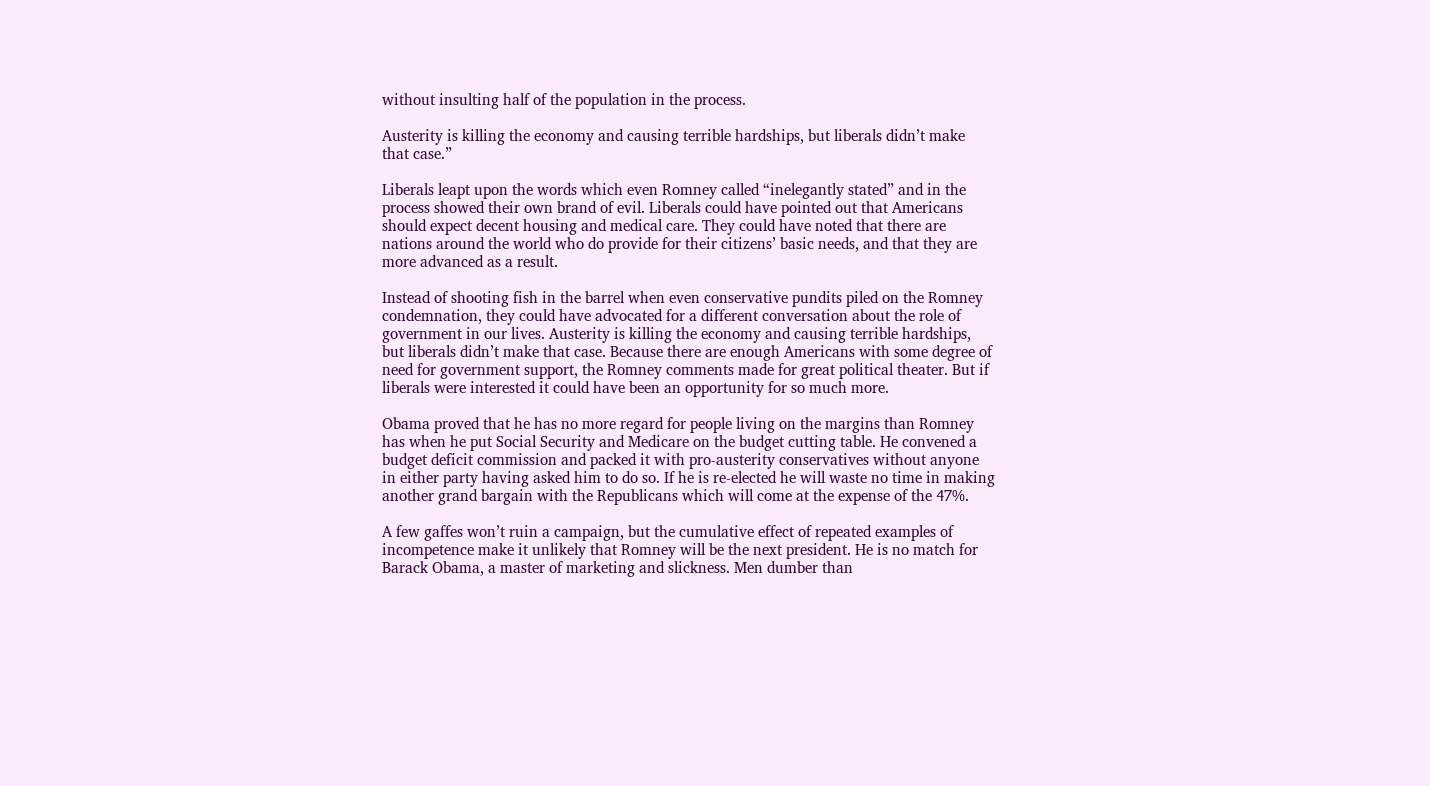without insulting half of the population in the process.

Austerity is killing the economy and causing terrible hardships, but liberals didn’t make that case.”

Liberals leapt upon the words which even Romney called “inelegantly stated” and in the process showed their own brand of evil. Liberals could have pointed out that Americans should expect decent housing and medical care. They could have noted that there are nations around the world who do provide for their citizens’ basic needs, and that they are more advanced as a result.

Instead of shooting fish in the barrel when even conservative pundits piled on the Romney condemnation, they could have advocated for a different conversation about the role of government in our lives. Austerity is killing the economy and causing terrible hardships, but liberals didn’t make that case. Because there are enough Americans with some degree of need for government support, the Romney comments made for great political theater. But if liberals were interested it could have been an opportunity for so much more.

Obama proved that he has no more regard for people living on the margins than Romney has when he put Social Security and Medicare on the budget cutting table. He convened a budget deficit commission and packed it with pro-austerity conservatives without anyone in either party having asked him to do so. If he is re-elected he will waste no time in making another grand bargain with the Republicans which will come at the expense of the 47%.

A few gaffes won’t ruin a campaign, but the cumulative effect of repeated examples of incompetence make it unlikely that Romney will be the next president. He is no match for Barack Obama, a master of marketing and slickness. Men dumber than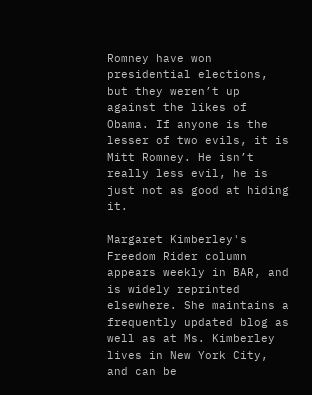Romney have won presidential elections, but they weren’t up against the likes of Obama. If anyone is the lesser of two evils, it is Mitt Romney. He isn’t really less evil, he is just not as good at hiding it.

Margaret Kimberley's Freedom Rider column appears weekly in BAR, and is widely reprinted elsewhere. She maintains a frequently updated blog as well as at Ms. Kimberley lives in New York City, and can be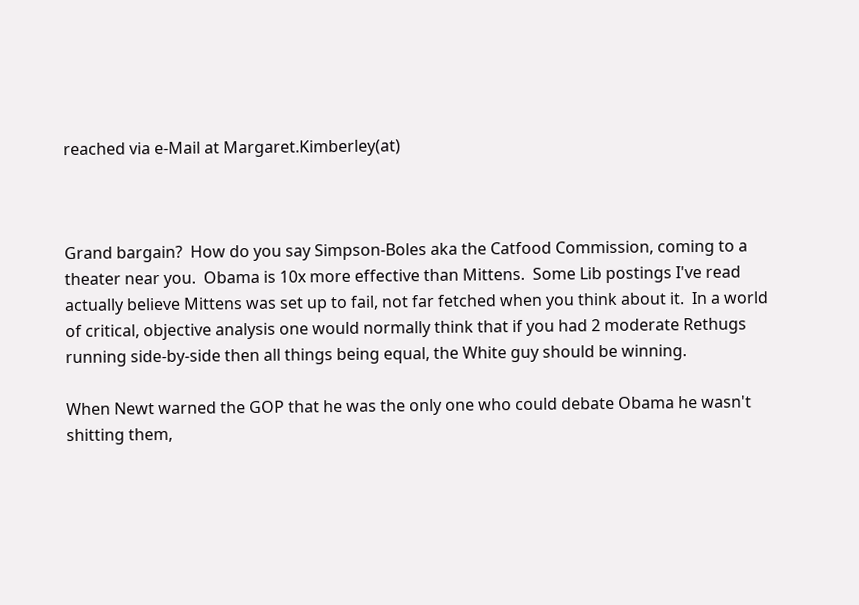reached via e-Mail at Margaret.Kimberley(at)



Grand bargain?  How do you say Simpson-Boles aka the Catfood Commission, coming to a theater near you.  Obama is 10x more effective than Mittens.  Some Lib postings I've read actually believe Mittens was set up to fail, not far fetched when you think about it.  In a world of critical, objective analysis one would normally think that if you had 2 moderate Rethugs running side-by-side then all things being equal, the White guy should be winning.

When Newt warned the GOP that he was the only one who could debate Obama he wasn't shitting them,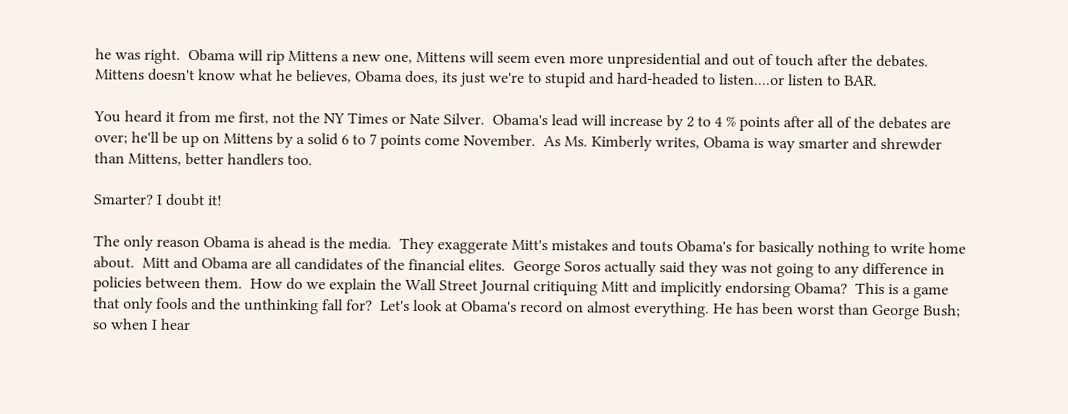he was right.  Obama will rip Mittens a new one, Mittens will seem even more unpresidential and out of touch after the debates.  Mittens doesn't know what he believes, Obama does, its just we're to stupid and hard-headed to listen....or listen to BAR.

You heard it from me first, not the NY Times or Nate Silver.  Obama's lead will increase by 2 to 4 % points after all of the debates are over; he'll be up on Mittens by a solid 6 to 7 points come November.  As Ms. Kimberly writes, Obama is way smarter and shrewder than Mittens, better handlers too.

Smarter? I doubt it!

The only reason Obama is ahead is the media.  They exaggerate Mitt's mistakes and touts Obama's for basically nothing to write home about.  Mitt and Obama are all candidates of the financial elites.  George Soros actually said they was not going to any difference in policies between them.  How do we explain the Wall Street Journal critiquing Mitt and implicitly endorsing Obama?  This is a game that only fools and the unthinking fall for?  Let's look at Obama's record on almost everything. He has been worst than George Bush; so when I hear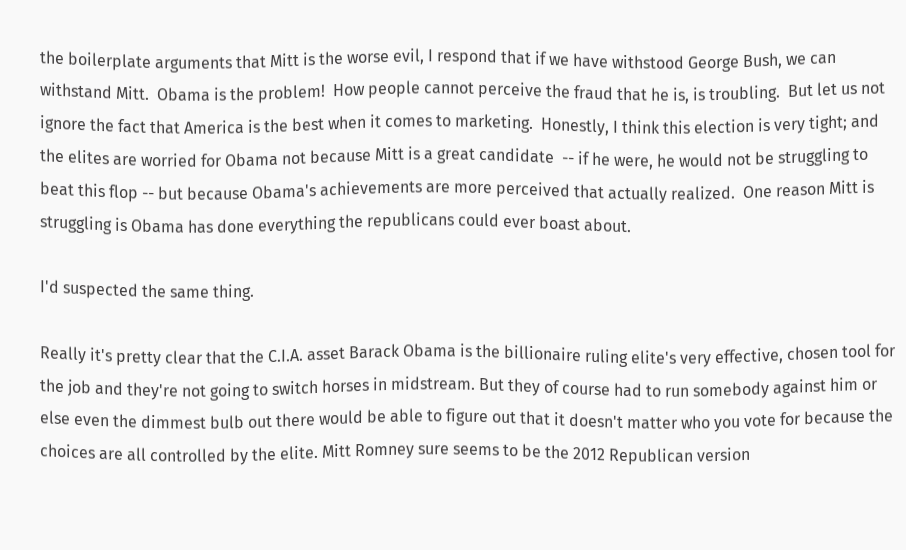the boilerplate arguments that Mitt is the worse evil, I respond that if we have withstood George Bush, we can withstand Mitt.  Obama is the problem!  How people cannot perceive the fraud that he is, is troubling.  But let us not ignore the fact that America is the best when it comes to marketing.  Honestly, I think this election is very tight; and the elites are worried for Obama not because Mitt is a great candidate  -- if he were, he would not be struggling to beat this flop -- but because Obama's achievements are more perceived that actually realized.  One reason Mitt is struggling is Obama has done everything the republicans could ever boast about.

I'd suspected the same thing.

Really it's pretty clear that the C.I.A. asset Barack Obama is the billionaire ruling elite's very effective, chosen tool for the job and they're not going to switch horses in midstream. But they of course had to run somebody against him or else even the dimmest bulb out there would be able to figure out that it doesn't matter who you vote for because the choices are all controlled by the elite. Mitt Romney sure seems to be the 2012 Republican version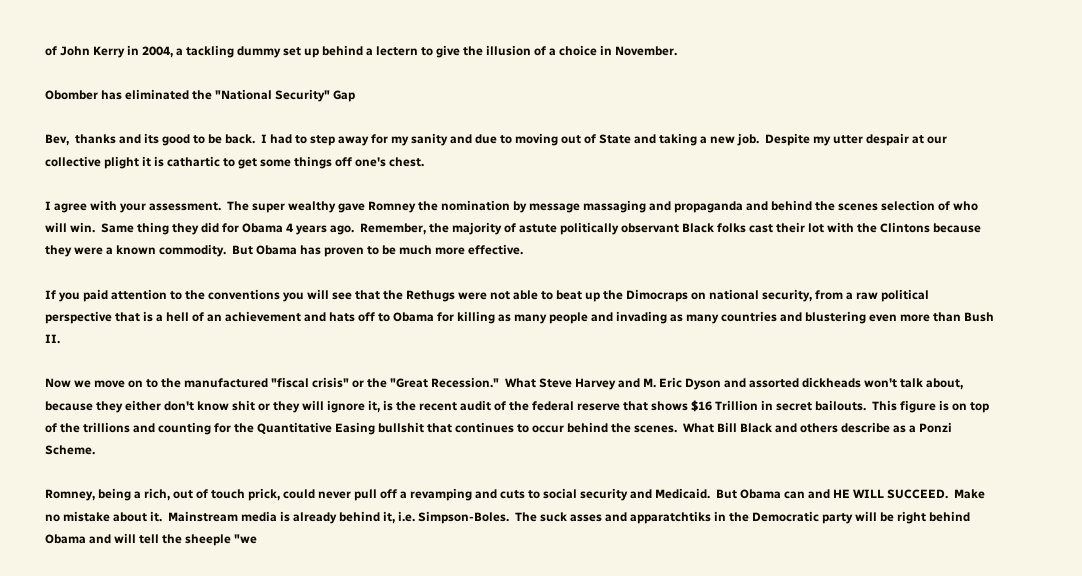of John Kerry in 2004, a tackling dummy set up behind a lectern to give the illusion of a choice in November.

Obomber has eliminated the "National Security" Gap

Bev,  thanks and its good to be back.  I had to step away for my sanity and due to moving out of State and taking a new job.  Despite my utter despair at our collective plight it is cathartic to get some things off one's chest.

I agree with your assessment.  The super wealthy gave Romney the nomination by message massaging and propaganda and behind the scenes selection of who will win.  Same thing they did for Obama 4 years ago.  Remember, the majority of astute politically observant Black folks cast their lot with the Clintons because they were a known commodity.  But Obama has proven to be much more effective.

If you paid attention to the conventions you will see that the Rethugs were not able to beat up the Dimocraps on national security, from a raw political perspective that is a hell of an achievement and hats off to Obama for killing as many people and invading as many countries and blustering even more than Bush II.

Now we move on to the manufactured "fiscal crisis" or the "Great Recession."  What Steve Harvey and M. Eric Dyson and assorted dickheads won't talk about, because they either don't know shit or they will ignore it, is the recent audit of the federal reserve that shows $16 Trillion in secret bailouts.  This figure is on top of the trillions and counting for the Quantitative Easing bullshit that continues to occur behind the scenes.  What Bill Black and others describe as a Ponzi Scheme.

Romney, being a rich, out of touch prick, could never pull off a revamping and cuts to social security and Medicaid.  But Obama can and HE WILL SUCCEED.  Make no mistake about it.  Mainstream media is already behind it, i.e. Simpson-Boles.  The suck asses and apparatchtiks in the Democratic party will be right behind Obama and will tell the sheeple "we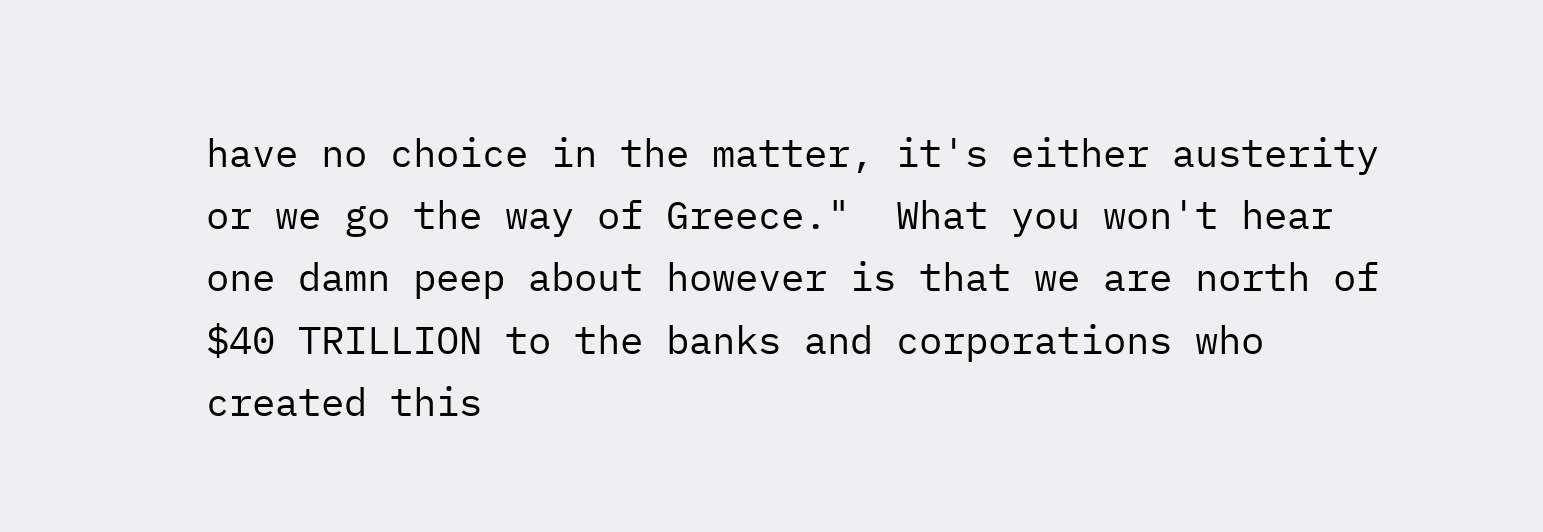have no choice in the matter, it's either austerity or we go the way of Greece."  What you won't hear one damn peep about however is that we are north of $40 TRILLION to the banks and corporations who created this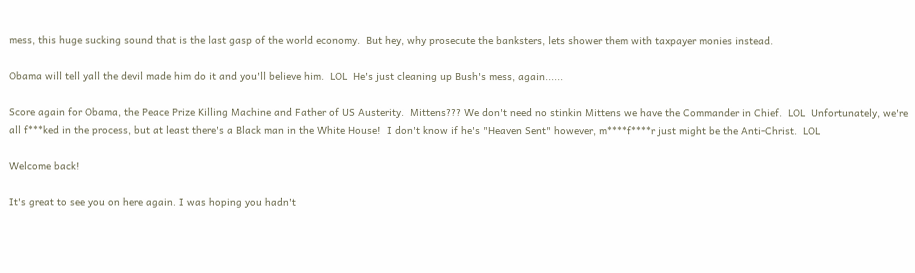mess, this huge sucking sound that is the last gasp of the world economy.  But hey, why prosecute the banksters, lets shower them with taxpayer monies instead.

Obama will tell yall the devil made him do it and you'll believe him.  LOL  He's just cleaning up Bush's mess, again......

Score again for Obama, the Peace Prize Killing Machine and Father of US Austerity.  Mittens??? We don't need no stinkin Mittens we have the Commander in Chief.  LOL  Unfortunately, we're all f***ked in the process, but at least there's a Black man in the White House!  I don't know if he's "Heaven Sent" however, m****f****r just might be the Anti-Christ.  LOL

Welcome back!

It's great to see you on here again. I was hoping you hadn't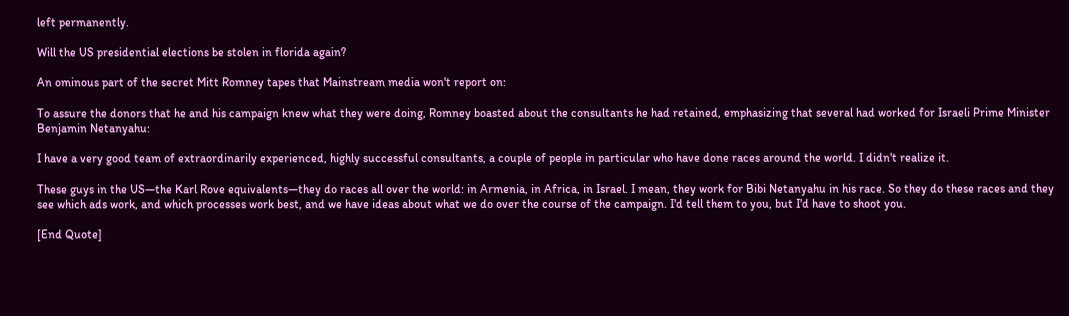left permanently.

Will the US presidential elections be stolen in florida again?

An ominous part of the secret Mitt Romney tapes that Mainstream media won't report on:

To assure the donors that he and his campaign knew what they were doing, Romney boasted about the consultants he had retained, emphasizing that several had worked for Israeli Prime Minister Benjamin Netanyahu:

I have a very good team of extraordinarily experienced, highly successful consultants, a couple of people in particular who have done races around the world. I didn't realize it.

These guys in the US—the Karl Rove equivalents—they do races all over the world: in Armenia, in Africa, in Israel. I mean, they work for Bibi Netanyahu in his race. So they do these races and they see which ads work, and which processes work best, and we have ideas about what we do over the course of the campaign. I'd tell them to you, but I'd have to shoot you.

[End Quote]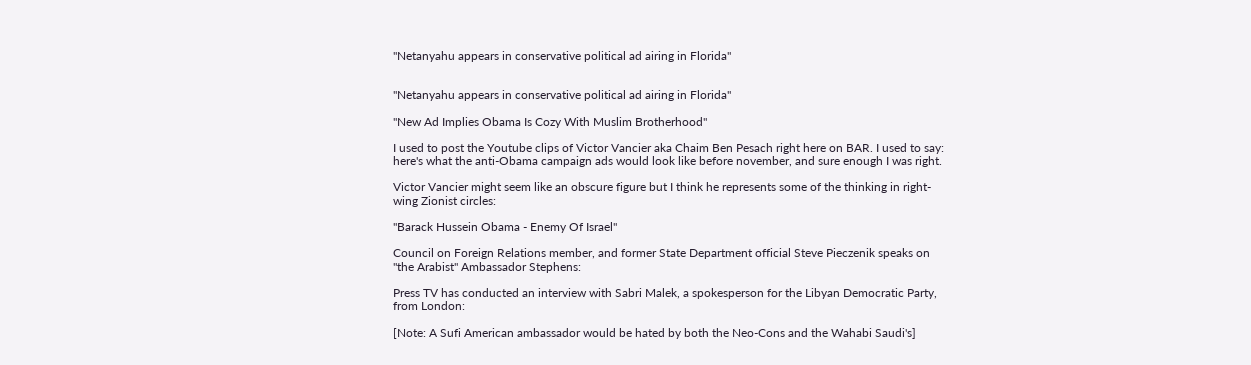"Netanyahu appears in conservative political ad airing in Florida"


"Netanyahu appears in conservative political ad airing in Florida"

"New Ad Implies Obama Is Cozy With Muslim Brotherhood"

I used to post the Youtube clips of Victor Vancier aka Chaim Ben Pesach right here on BAR. I used to say: here's what the anti-Obama campaign ads would look like before november, and sure enough I was right.

Victor Vancier might seem like an obscure figure but I think he represents some of the thinking in right-wing Zionist circles:

"Barack Hussein Obama - Enemy Of Israel"

Council on Foreign Relations member, and former State Department official Steve Pieczenik speaks on "the Arabist" Ambassador Stephens:

Press TV has conducted an interview with Sabri Malek, a spokesperson for the Libyan Democratic Party, from London:

[Note: A Sufi American ambassador would be hated by both the Neo-Cons and the Wahabi Saudi's]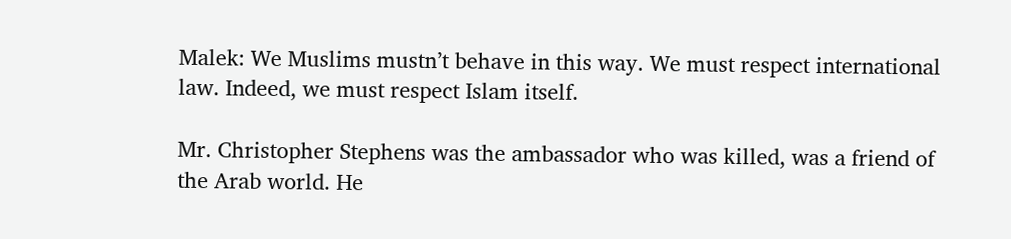Malek: We Muslims mustn’t behave in this way. We must respect international law. Indeed, we must respect Islam itself.

Mr. Christopher Stephens was the ambassador who was killed, was a friend of the Arab world. He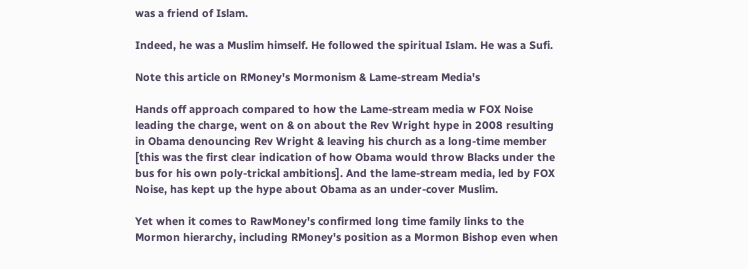was a friend of Islam.

Indeed, he was a Muslim himself. He followed the spiritual Islam. He was a Sufi.

Note this article on RMoney's Mormonism & Lame-stream Media's

Hands off approach compared to how the Lame-stream media w FOX Noise leading the charge, went on & on about the Rev Wright hype in 2008 resulting in Obama denouncing Rev Wright & leaving his church as a long-time member [this was the first clear indication of how Obama would throw Blacks under the bus for his own poly-trickal ambitions]. And the lame-stream media, led by FOX Noise, has kept up the hype about Obama as an under-cover Muslim.

Yet when it comes to RawMoney's confirmed long time family links to the Mormon hierarchy, including RMoney's position as a Mormon Bishop even when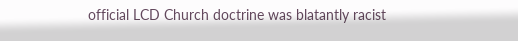official LCD Church doctrine was blatantly racist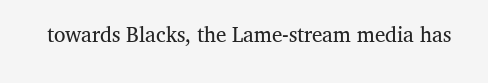towards Blacks, the Lame-stream media has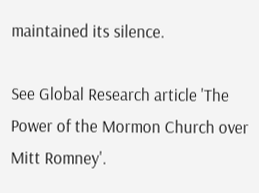maintained its silence.

See Global Research article 'The Power of the Mormon Church over Mitt Romney'.